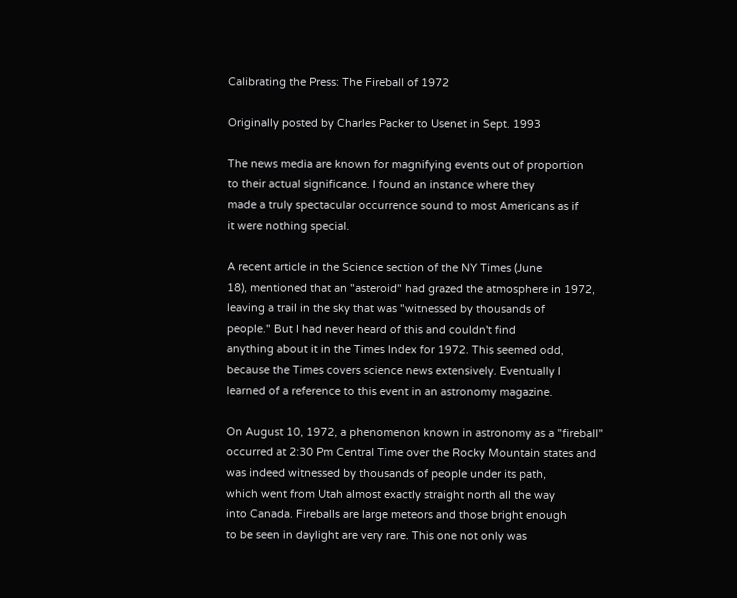Calibrating the Press: The Fireball of 1972

Originally posted by Charles Packer to Usenet in Sept. 1993

The news media are known for magnifying events out of proportion
to their actual significance. I found an instance where they
made a truly spectacular occurrence sound to most Americans as if
it were nothing special.

A recent article in the Science section of the NY Times (June
18), mentioned that an "asteroid" had grazed the atmosphere in 1972,
leaving a trail in the sky that was "witnessed by thousands of
people." But I had never heard of this and couldn't find
anything about it in the Times Index for 1972. This seemed odd,
because the Times covers science news extensively. Eventually I
learned of a reference to this event in an astronomy magazine.

On August 10, 1972, a phenomenon known in astronomy as a "fireball"
occurred at 2:30 Pm Central Time over the Rocky Mountain states and
was indeed witnessed by thousands of people under its path,
which went from Utah almost exactly straight north all the way
into Canada. Fireballs are large meteors and those bright enough
to be seen in daylight are very rare. This one not only was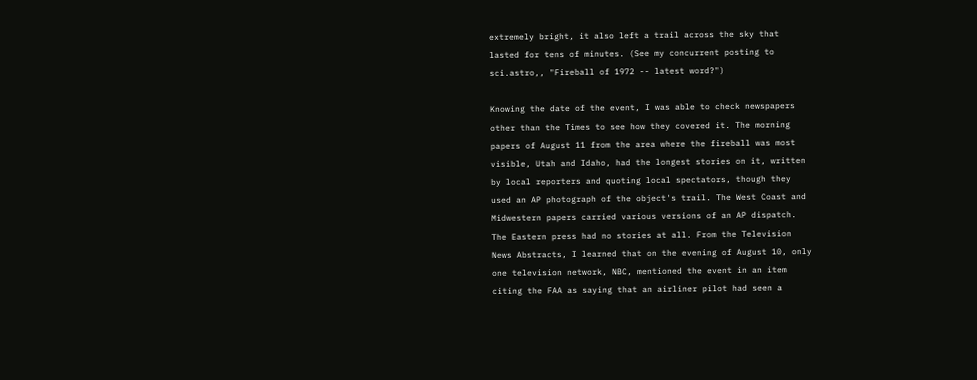extremely bright, it also left a trail across the sky that
lasted for tens of minutes. (See my concurrent posting to
sci.astro,, "Fireball of 1972 -- latest word?")

Knowing the date of the event, I was able to check newspapers
other than the Times to see how they covered it. The morning
papers of August 11 from the area where the fireball was most
visible, Utah and Idaho, had the longest stories on it, written
by local reporters and quoting local spectators, though they
used an AP photograph of the object's trail. The West Coast and
Midwestern papers carried various versions of an AP dispatch.
The Eastern press had no stories at all. From the Television
News Abstracts, I learned that on the evening of August 10, only
one television network, NBC, mentioned the event in an item
citing the FAA as saying that an airliner pilot had seen a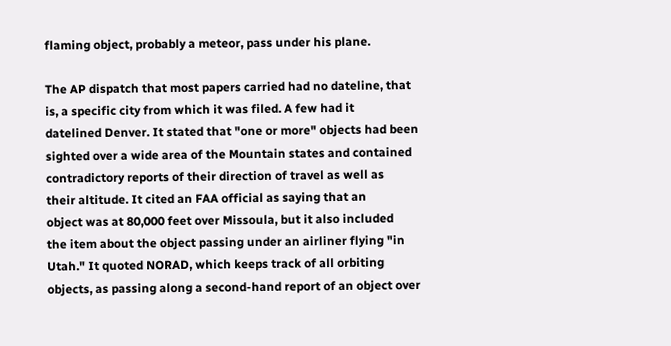flaming object, probably a meteor, pass under his plane.

The AP dispatch that most papers carried had no dateline, that
is, a specific city from which it was filed. A few had it
datelined Denver. It stated that "one or more" objects had been
sighted over a wide area of the Mountain states and contained
contradictory reports of their direction of travel as well as
their altitude. It cited an FAA official as saying that an
object was at 80,000 feet over Missoula, but it also included
the item about the object passing under an airliner flying "in
Utah." It quoted NORAD, which keeps track of all orbiting
objects, as passing along a second-hand report of an object over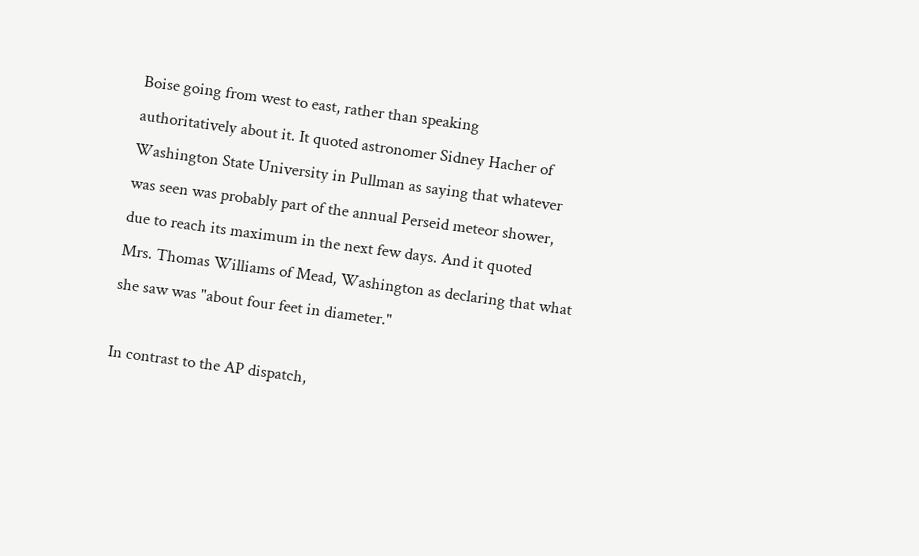Boise going from west to east, rather than speaking
authoritatively about it. It quoted astronomer Sidney Hacher of
Washington State University in Pullman as saying that whatever
was seen was probably part of the annual Perseid meteor shower,
due to reach its maximum in the next few days. And it quoted
Mrs. Thomas Williams of Mead, Washington as declaring that what
she saw was "about four feet in diameter."

In contrast to the AP dispatch,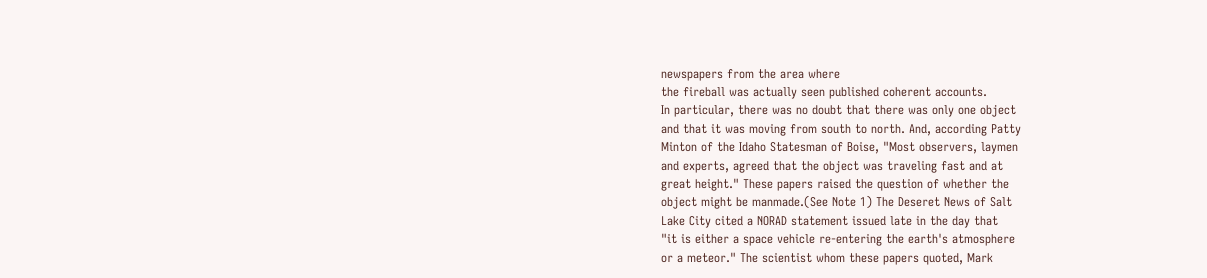newspapers from the area where
the fireball was actually seen published coherent accounts.
In particular, there was no doubt that there was only one object
and that it was moving from south to north. And, according Patty
Minton of the Idaho Statesman of Boise, "Most observers, laymen
and experts, agreed that the object was traveling fast and at
great height." These papers raised the question of whether the
object might be manmade.(See Note 1) The Deseret News of Salt
Lake City cited a NORAD statement issued late in the day that
"it is either a space vehicle re-entering the earth's atmosphere
or a meteor." The scientist whom these papers quoted, Mark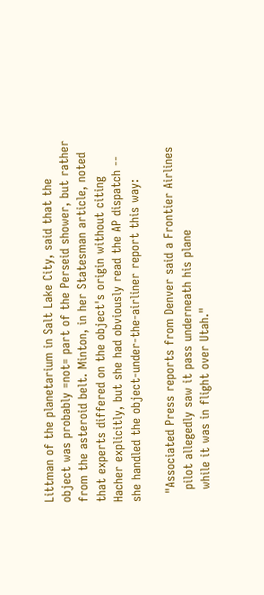Littman of the planetarium in Salt Lake City, said that the
object was probably =not= part of the Perseid shower, but rather
from the asteroid belt. Minton, in her Statesman article, noted
that experts differed on the object's origin without citing
Hacher explicitly, but she had obviously read the AP dispatch --
she handled the object-under-the-airliner report this way:

  "Associated Press reports from Denver said a Frontier Airlines
   pilot allegedly saw it pass underneath his plane
   while it was in flight over Utah."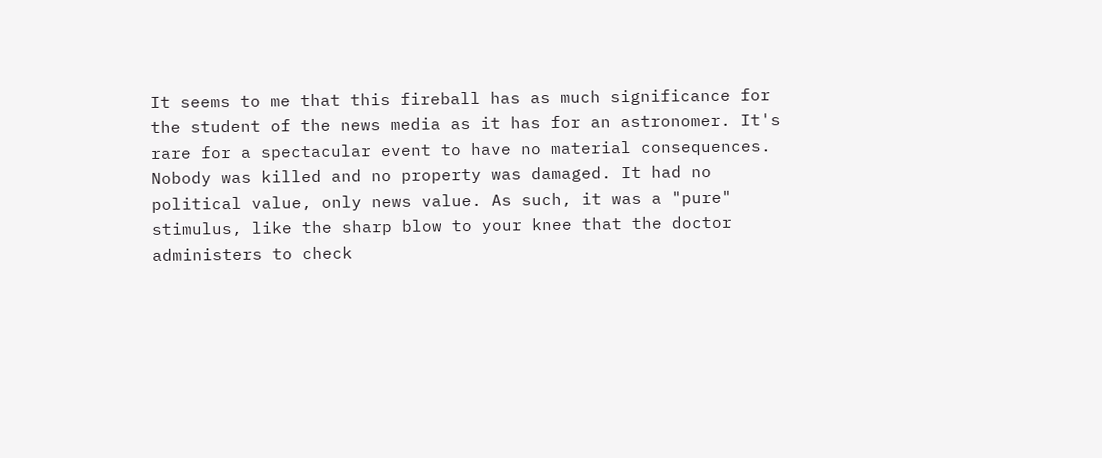It seems to me that this fireball has as much significance for
the student of the news media as it has for an astronomer. It's
rare for a spectacular event to have no material consequences.
Nobody was killed and no property was damaged. It had no
political value, only news value. As such, it was a "pure"
stimulus, like the sharp blow to your knee that the doctor
administers to check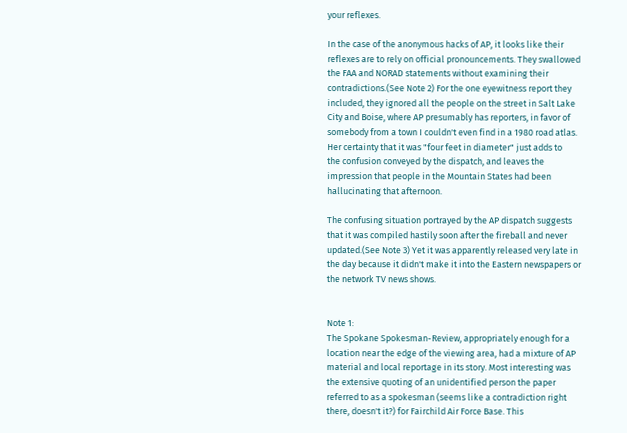your reflexes.

In the case of the anonymous hacks of AP, it looks like their
reflexes are to rely on official pronouncements. They swallowed
the FAA and NORAD statements without examining their
contradictions.(See Note 2) For the one eyewitness report they
included, they ignored all the people on the street in Salt Lake
City and Boise, where AP presumably has reporters, in favor of
somebody from a town I couldn't even find in a 1980 road atlas.
Her certainty that it was "four feet in diameter" just adds to
the confusion conveyed by the dispatch, and leaves the
impression that people in the Mountain States had been
hallucinating that afternoon.

The confusing situation portrayed by the AP dispatch suggests
that it was compiled hastily soon after the fireball and never
updated.(See Note 3) Yet it was apparently released very late in
the day because it didn't make it into the Eastern newspapers or
the network TV news shows.


Note 1:
The Spokane Spokesman-Review, appropriately enough for a
location near the edge of the viewing area, had a mixture of AP
material and local reportage in its story. Most interesting was
the extensive quoting of an unidentified person the paper
referred to as a spokesman (seems like a contradiction right
there, doesn't it?) for Fairchild Air Force Base. This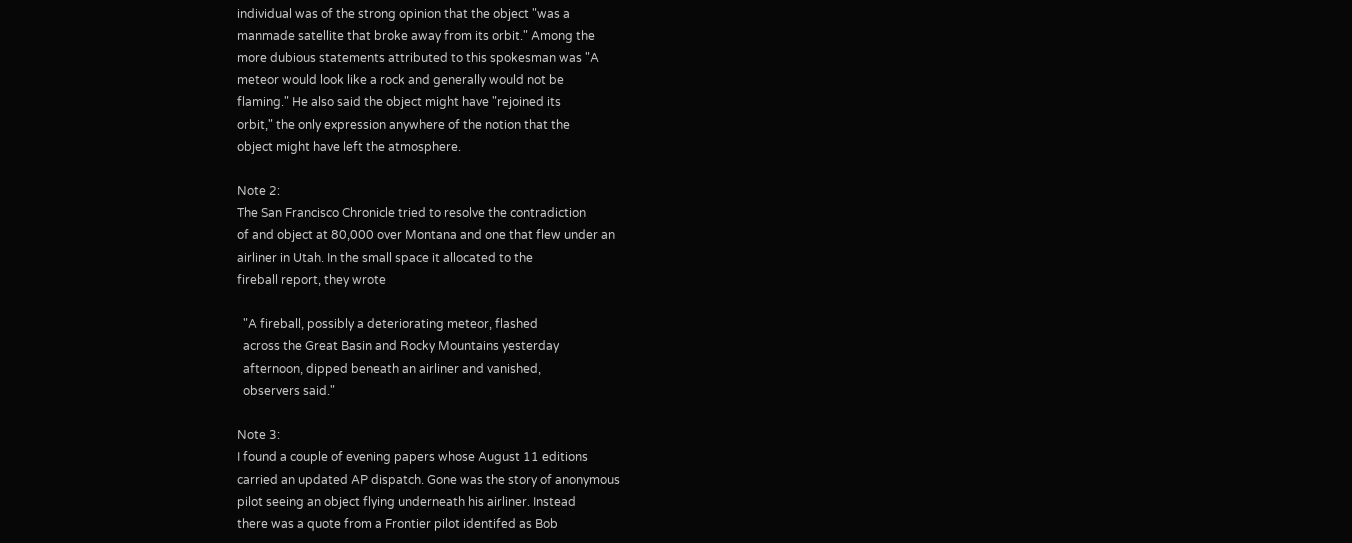individual was of the strong opinion that the object "was a
manmade satellite that broke away from its orbit." Among the
more dubious statements attributed to this spokesman was "A
meteor would look like a rock and generally would not be
flaming." He also said the object might have "rejoined its
orbit," the only expression anywhere of the notion that the
object might have left the atmosphere.

Note 2:
The San Francisco Chronicle tried to resolve the contradiction
of and object at 80,000 over Montana and one that flew under an
airliner in Utah. In the small space it allocated to the
fireball report, they wrote

  "A fireball, possibly a deteriorating meteor, flashed
  across the Great Basin and Rocky Mountains yesterday
  afternoon, dipped beneath an airliner and vanished,
  observers said."

Note 3:
I found a couple of evening papers whose August 11 editions
carried an updated AP dispatch. Gone was the story of anonymous
pilot seeing an object flying underneath his airliner. Instead
there was a quote from a Frontier pilot identifed as Bob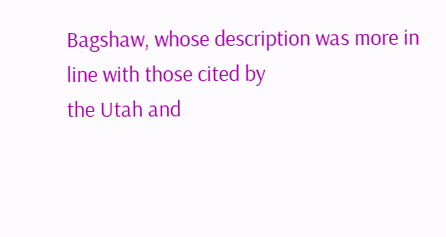Bagshaw, whose description was more in line with those cited by
the Utah and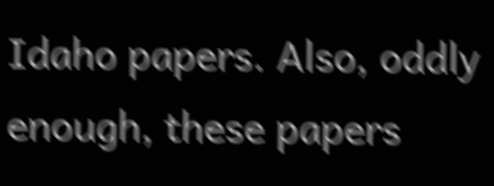Idaho papers. Also, oddly enough, these papers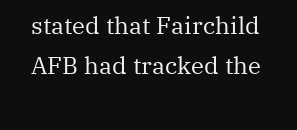stated that Fairchild AFB had tracked the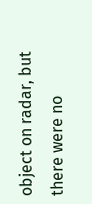object on radar, but
there were no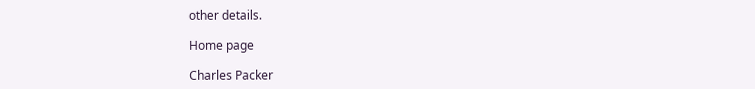other details.

Home page

Charles Packer